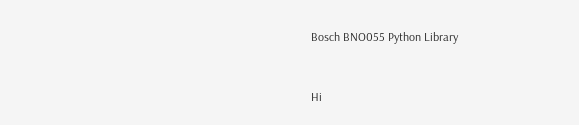Bosch BNO055 Python Library


Hi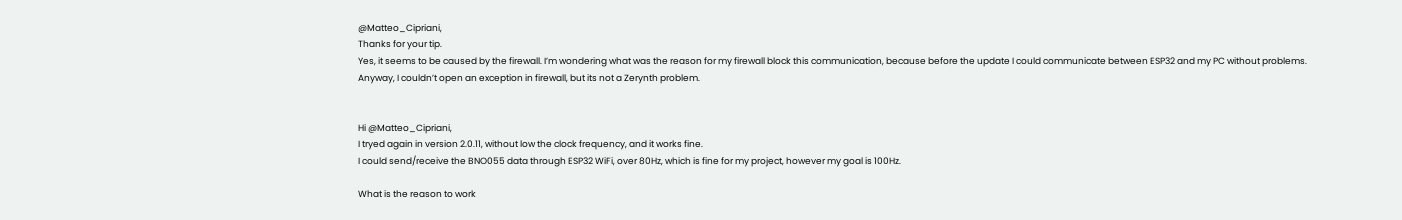@Matteo_Cipriani,
Thanks for your tip.
Yes, it seems to be caused by the firewall. I’m wondering what was the reason for my firewall block this communication, because before the update I could communicate between ESP32 and my PC without problems.
Anyway, I couldn’t open an exception in firewall, but its not a Zerynth problem.


Hi @Matteo_Cipriani,
I tryed again in version 2.0.11, without low the clock frequency, and it works fine.
I could send/receive the BNO055 data through ESP32 WiFi, over 80Hz, which is fine for my project, however my goal is 100Hz.

What is the reason to work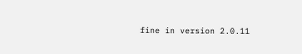fine in version 2.0.11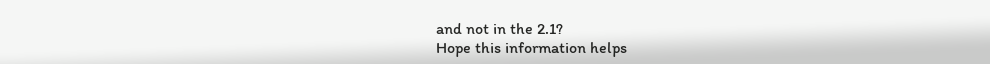and not in the 2.1?
Hope this information helps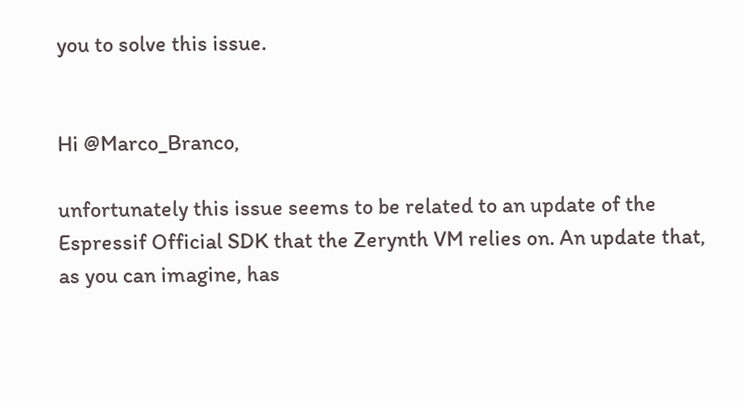you to solve this issue.


Hi @Marco_Branco,

unfortunately this issue seems to be related to an update of the Espressif Official SDK that the Zerynth VM relies on. An update that, as you can imagine, has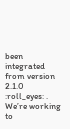been integrated from version 2.1.0 :roll_eyes: .
We’re working to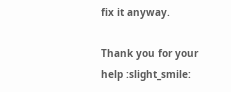fix it anyway.

Thank you for your help :slight_smile: